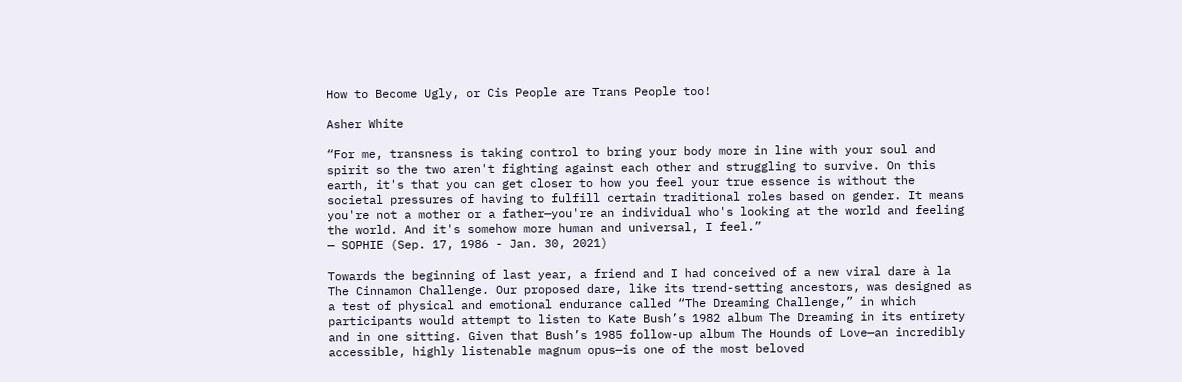How to Become Ugly, or Cis People are Trans People too!

Asher White

“For me, transness is taking control to bring your body more in line with your soul and spirit so the two aren't fighting against each other and struggling to survive. On this earth, it's that you can get closer to how you feel your true essence is without the societal pressures of having to fulfill certain traditional roles based on gender. It means you're not a mother or a father—you're an individual who's looking at the world and feeling the world. And it's somehow more human and universal, I feel.”
— SOPHIE (Sep. 17, 1986 - Jan. 30, 2021)

Towards the beginning of last year, a friend and I had conceived of a new viral dare à la The Cinnamon Challenge. Our proposed dare, like its trend-setting ancestors, was designed as a test of physical and emotional endurance called “The Dreaming Challenge,” in which participants would attempt to listen to Kate Bush’s 1982 album The Dreaming in its entirety and in one sitting. Given that Bush’s 1985 follow-up album The Hounds of Love—an incredibly accessible, highly listenable magnum opus—is one of the most beloved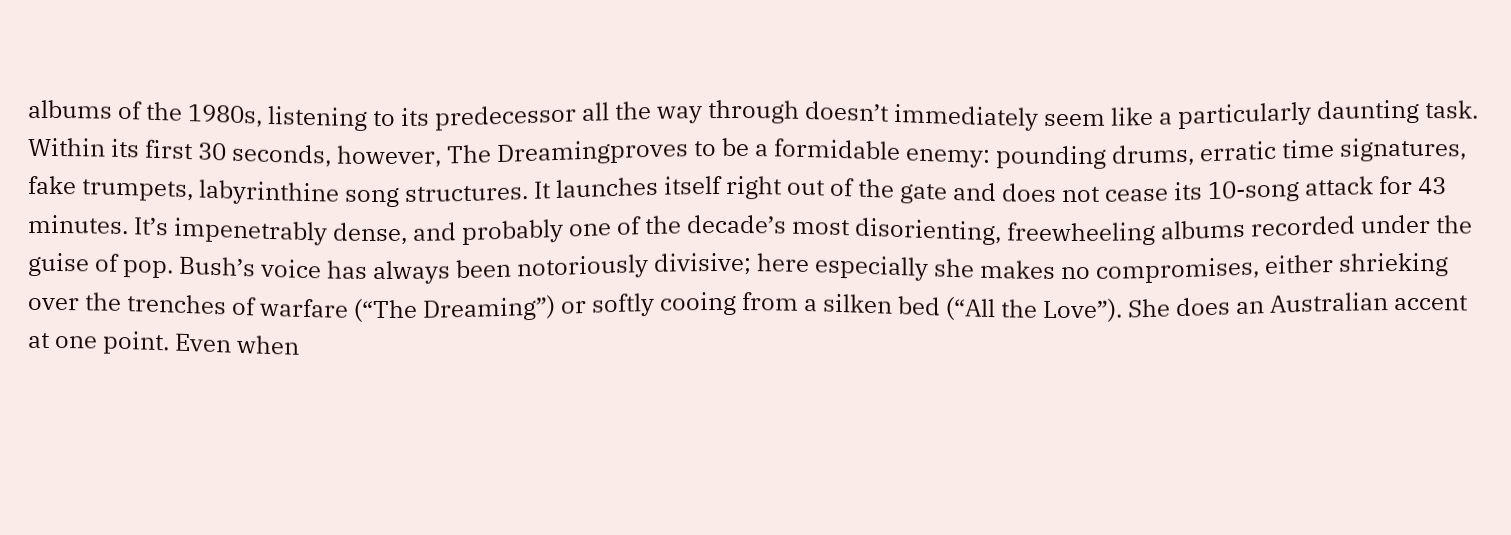albums of the 1980s, listening to its predecessor all the way through doesn’t immediately seem like a particularly daunting task. Within its first 30 seconds, however, The Dreamingproves to be a formidable enemy: pounding drums, erratic time signatures, fake trumpets, labyrinthine song structures. It launches itself right out of the gate and does not cease its 10-song attack for 43 minutes. It’s impenetrably dense, and probably one of the decade’s most disorienting, freewheeling albums recorded under the guise of pop. Bush’s voice has always been notoriously divisive; here especially she makes no compromises, either shrieking over the trenches of warfare (“The Dreaming”) or softly cooing from a silken bed (“All the Love”). She does an Australian accent at one point. Even when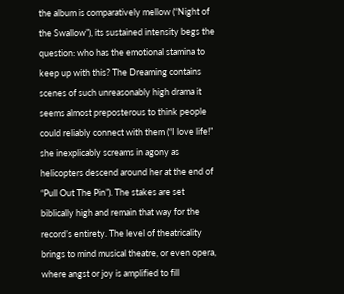the album is comparatively mellow (“Night of the Swallow”), its sustained intensity begs the question: who has the emotional stamina to keep up with this? The Dreaming contains scenes of such unreasonably high drama it seems almost preposterous to think people could reliably connect with them (“I love life!” she inexplicably screams in agony as helicopters descend around her at the end of “Pull Out The Pin”). The stakes are set biblically high and remain that way for the record’s entirety. The level of theatricality brings to mind musical theatre, or even opera, where angst or joy is amplified to fill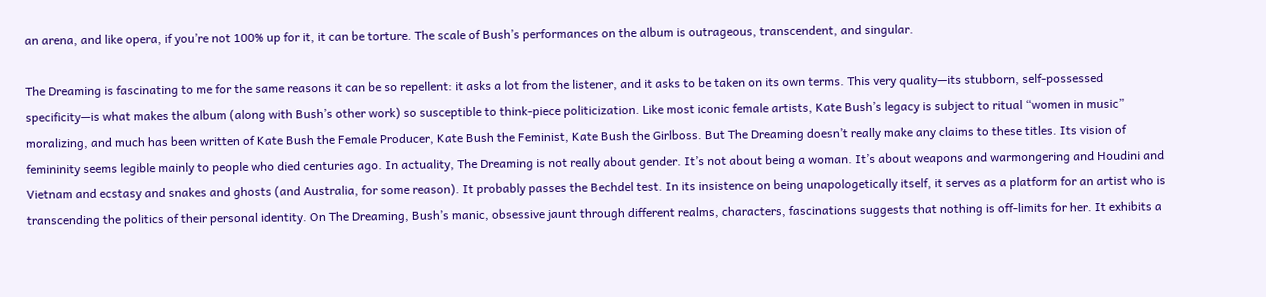an arena, and like opera, if you’re not 100% up for it, it can be torture. The scale of Bush’s performances on the album is outrageous, transcendent, and singular.

The Dreaming is fascinating to me for the same reasons it can be so repellent: it asks a lot from the listener, and it asks to be taken on its own terms. This very quality—its stubborn, self-possessed specificity—is what makes the album (along with Bush’s other work) so susceptible to think-piece politicization. Like most iconic female artists, Kate Bush’s legacy is subject to ritual “women in music” moralizing, and much has been written of Kate Bush the Female Producer, Kate Bush the Feminist, Kate Bush the Girlboss. But The Dreaming doesn’t really make any claims to these titles. Its vision of femininity seems legible mainly to people who died centuries ago. In actuality, The Dreaming is not really about gender. It’s not about being a woman. It’s about weapons and warmongering and Houdini and Vietnam and ecstasy and snakes and ghosts (and Australia, for some reason). It probably passes the Bechdel test. In its insistence on being unapologetically itself, it serves as a platform for an artist who is transcending the politics of their personal identity. On The Dreaming, Bush’s manic, obsessive jaunt through different realms, characters, fascinations suggests that nothing is off-limits for her. It exhibits a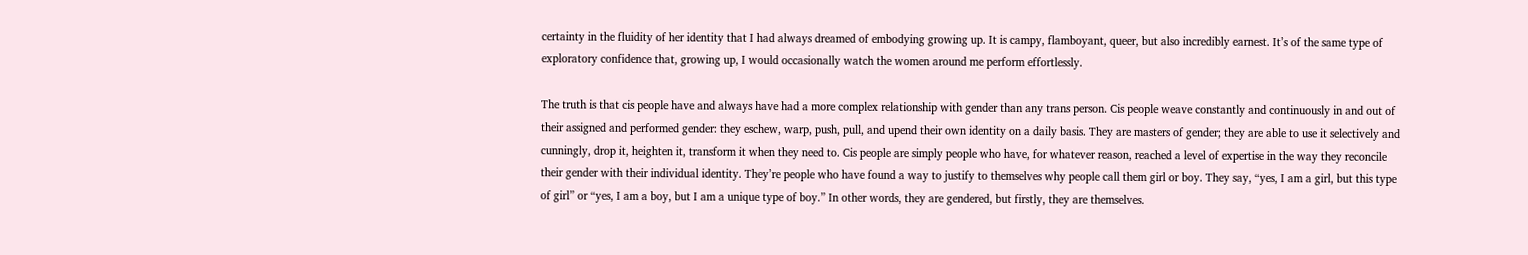certainty in the fluidity of her identity that I had always dreamed of embodying growing up. It is campy, flamboyant, queer, but also incredibly earnest. It’s of the same type of exploratory confidence that, growing up, I would occasionally watch the women around me perform effortlessly.

The truth is that cis people have and always have had a more complex relationship with gender than any trans person. Cis people weave constantly and continuously in and out of their assigned and performed gender: they eschew, warp, push, pull, and upend their own identity on a daily basis. They are masters of gender; they are able to use it selectively and cunningly, drop it, heighten it, transform it when they need to. Cis people are simply people who have, for whatever reason, reached a level of expertise in the way they reconcile their gender with their individual identity. They’re people who have found a way to justify to themselves why people call them girl or boy. They say, “yes, I am a girl, but this type of girl” or “yes, I am a boy, but I am a unique type of boy.” In other words, they are gendered, but firstly, they are themselves.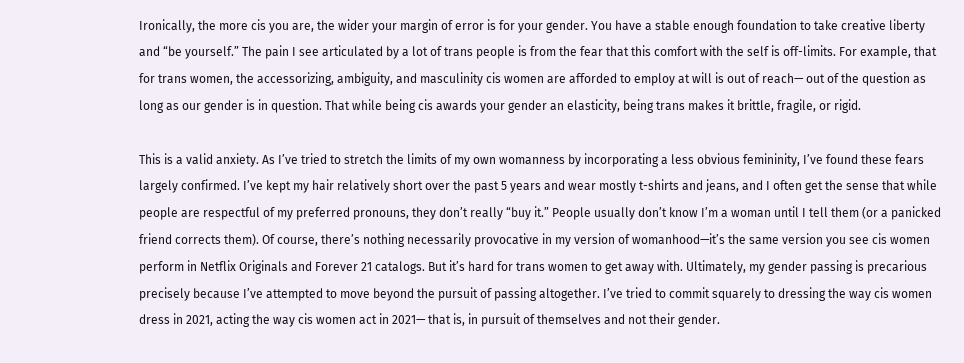Ironically, the more cis you are, the wider your margin of error is for your gender. You have a stable enough foundation to take creative liberty and “be yourself.” The pain I see articulated by a lot of trans people is from the fear that this comfort with the self is off-limits. For example, that for trans women, the accessorizing, ambiguity, and masculinity cis women are afforded to employ at will is out of reach— out of the question as long as our gender is in question. That while being cis awards your gender an elasticity, being trans makes it brittle, fragile, or rigid.

This is a valid anxiety. As I’ve tried to stretch the limits of my own womanness by incorporating a less obvious femininity, I’ve found these fears largely confirmed. I’ve kept my hair relatively short over the past 5 years and wear mostly t-shirts and jeans, and I often get the sense that while people are respectful of my preferred pronouns, they don’t really “buy it.” People usually don’t know I’m a woman until I tell them (or a panicked friend corrects them). Of course, there’s nothing necessarily provocative in my version of womanhood—it’s the same version you see cis women perform in Netflix Originals and Forever 21 catalogs. But it’s hard for trans women to get away with. Ultimately, my gender passing is precarious precisely because I’ve attempted to move beyond the pursuit of passing altogether. I’ve tried to commit squarely to dressing the way cis women dress in 2021, acting the way cis women act in 2021— that is, in pursuit of themselves and not their gender.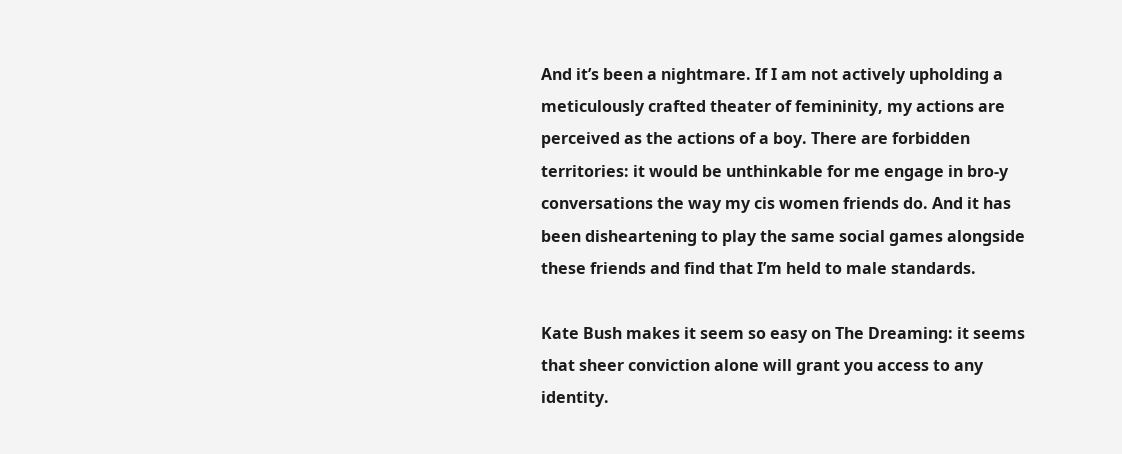And it’s been a nightmare. If I am not actively upholding a meticulously crafted theater of femininity, my actions are perceived as the actions of a boy. There are forbidden territories: it would be unthinkable for me engage in bro-y conversations the way my cis women friends do. And it has been disheartening to play the same social games alongside these friends and find that I’m held to male standards.

Kate Bush makes it seem so easy on The Dreaming: it seems that sheer conviction alone will grant you access to any identity.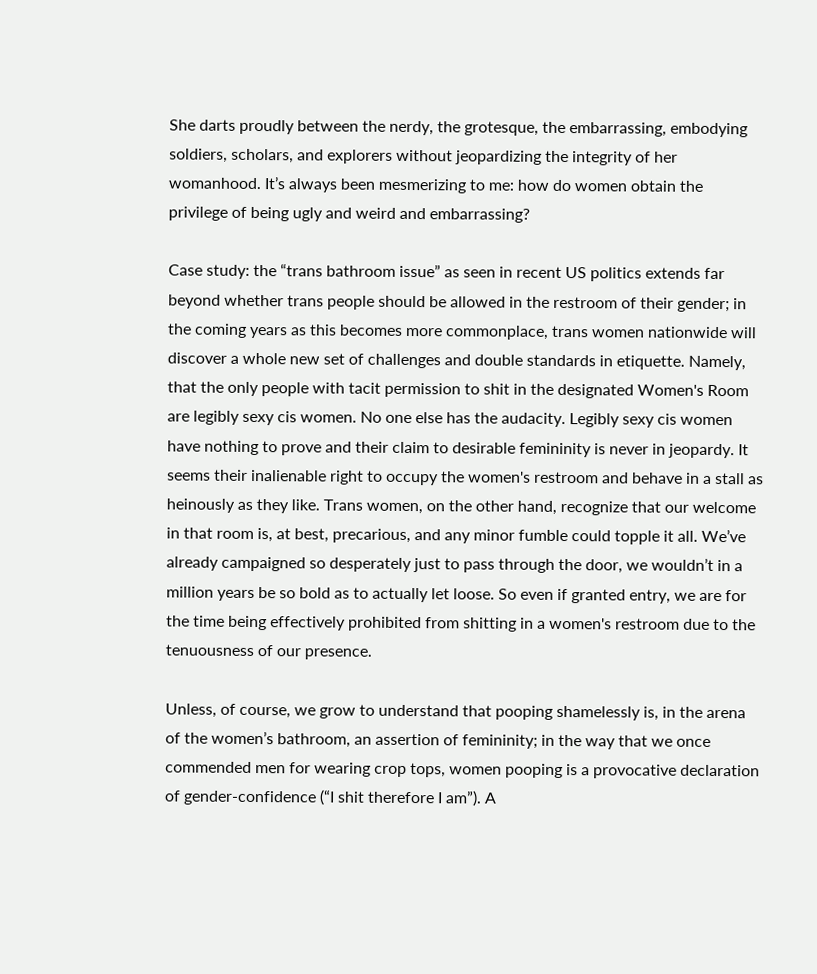She darts proudly between the nerdy, the grotesque, the embarrassing, embodying soldiers, scholars, and explorers without jeopardizing the integrity of her womanhood. It’s always been mesmerizing to me: how do women obtain the privilege of being ugly and weird and embarrassing?

Case study: the “trans bathroom issue” as seen in recent US politics extends far beyond whether trans people should be allowed in the restroom of their gender; in the coming years as this becomes more commonplace, trans women nationwide will discover a whole new set of challenges and double standards in etiquette. Namely, that the only people with tacit permission to shit in the designated Women's Room are legibly sexy cis women. No one else has the audacity. Legibly sexy cis women have nothing to prove and their claim to desirable femininity is never in jeopardy. It seems their inalienable right to occupy the women's restroom and behave in a stall as heinously as they like. Trans women, on the other hand, recognize that our welcome in that room is, at best, precarious, and any minor fumble could topple it all. We’ve already campaigned so desperately just to pass through the door, we wouldn’t in a million years be so bold as to actually let loose. So even if granted entry, we are for the time being effectively prohibited from shitting in a women's restroom due to the tenuousness of our presence.

Unless, of course, we grow to understand that pooping shamelessly is, in the arena of the women’s bathroom, an assertion of femininity; in the way that we once commended men for wearing crop tops, women pooping is a provocative declaration of gender-confidence (“I shit therefore I am”). A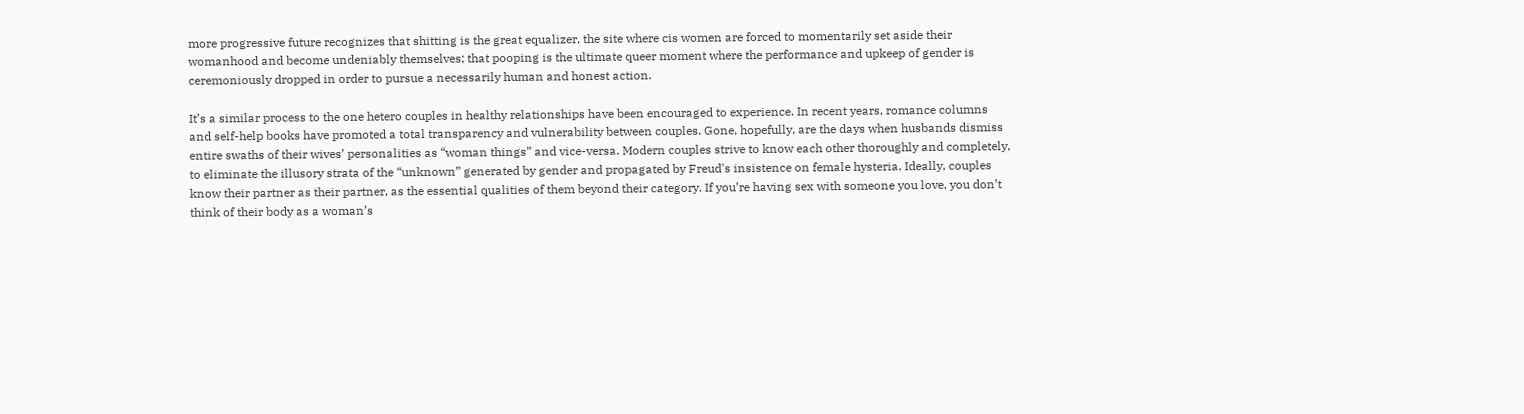more progressive future recognizes that shitting is the great equalizer, the site where cis women are forced to momentarily set aside their womanhood and become undeniably themselves; that pooping is the ultimate queer moment where the performance and upkeep of gender is ceremoniously dropped in order to pursue a necessarily human and honest action.

It’s a similar process to the one hetero couples in healthy relationships have been encouraged to experience. In recent years, romance columns and self-help books have promoted a total transparency and vulnerability between couples. Gone, hopefully, are the days when husbands dismiss entire swaths of their wives’ personalities as “woman things” and vice-versa. Modern couples strive to know each other thoroughly and completely, to eliminate the illusory strata of the “unknown” generated by gender and propagated by Freud's insistence on female hysteria. Ideally, couples know their partner as their partner, as the essential qualities of them beyond their category. If you’re having sex with someone you love, you don’t think of their body as a woman’s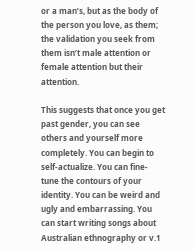or a man’s, but as the body of the person you love, as them; the validation you seek from them isn’t male attention or female attention but their attention.

This suggests that once you get past gender, you can see others and yourself more completely. You can begin to self-actualize. You can fine-tune the contours of your identity. You can be weird and ugly and embarrassing. You can start writing songs about Australian ethnography or v.1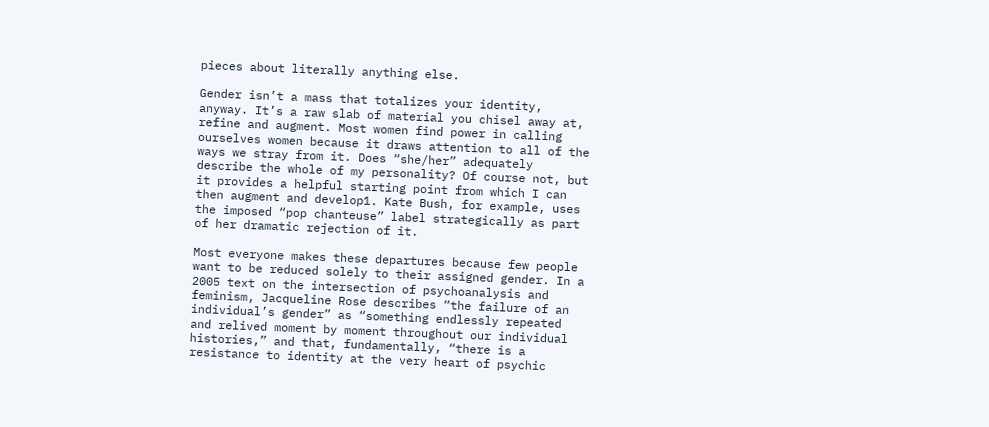pieces about literally anything else.

Gender isn’t a mass that totalizes your identity, anyway. It’s a raw slab of material you chisel away at, refine and augment. Most women find power in calling ourselves women because it draws attention to all of the ways we stray from it. Does “she/her” adequately describe the whole of my personality? Of course not, but it provides a helpful starting point from which I can then augment and develop1. Kate Bush, for example, uses the imposed “pop chanteuse” label strategically as part of her dramatic rejection of it.

Most everyone makes these departures because few people want to be reduced solely to their assigned gender. In a 2005 text on the intersection of psychoanalysis and feminism, Jacqueline Rose describes “the failure of an individual’s gender” as “something endlessly repeated and relived moment by moment throughout our individual histories,” and that, fundamentally, “there is a resistance to identity at the very heart of psychic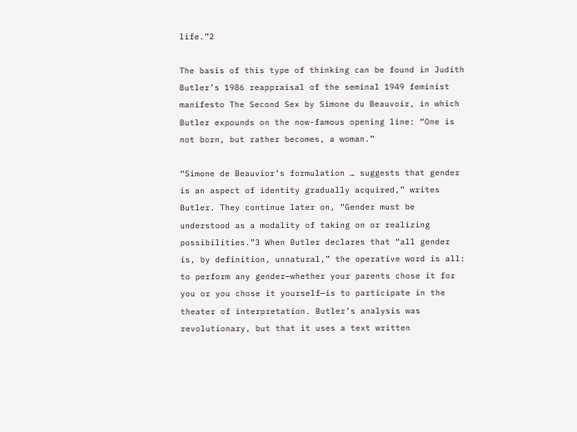life.”2

The basis of this type of thinking can be found in Judith Butler’s 1986 reappraisal of the seminal 1949 feminist manifesto The Second Sex by Simone du Beauvoir, in which Butler expounds on the now-famous opening line: “One is not born, but rather becomes, a woman.”

“Simone de Beauvior’s formulation … suggests that gender is an aspect of identity gradually acquired,” writes Butler. They continue later on, “Gender must be understood as a modality of taking on or realizing possibilities.”3 When Butler declares that “all gender is, by definition, unnatural,” the operative word is all: to perform any gender—whether your parents chose it for you or you chose it yourself—is to participate in the theater of interpretation. Butler’s analysis was revolutionary, but that it uses a text written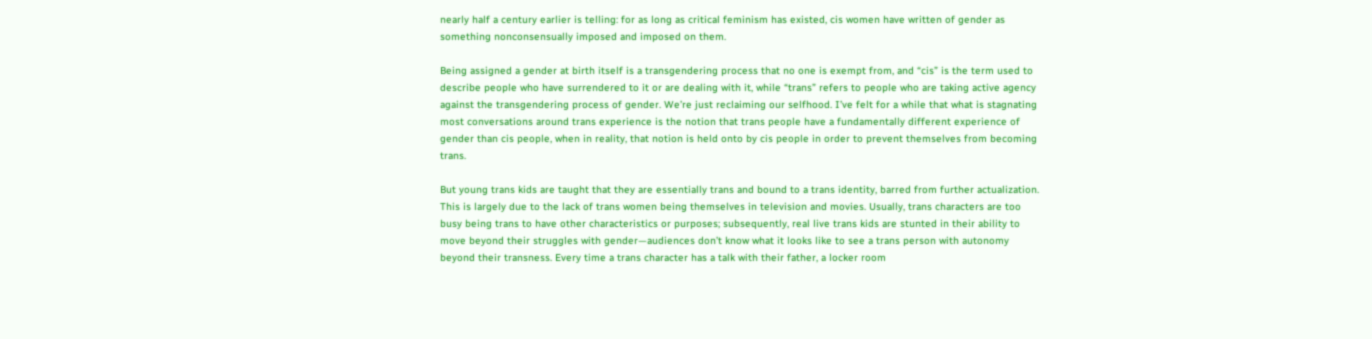nearly half a century earlier is telling: for as long as critical feminism has existed, cis women have written of gender as something nonconsensually imposed and imposed on them.

Being assigned a gender at birth itself is a transgendering process that no one is exempt from, and “cis” is the term used to describe people who have surrendered to it or are dealing with it, while “trans” refers to people who are taking active agency against the transgendering process of gender. We’re just reclaiming our selfhood. I’ve felt for a while that what is stagnating most conversations around trans experience is the notion that trans people have a fundamentally different experience of gender than cis people, when in reality, that notion is held onto by cis people in order to prevent themselves from becoming trans.

But young trans kids are taught that they are essentially trans and bound to a trans identity, barred from further actualization. This is largely due to the lack of trans women being themselves in television and movies. Usually, trans characters are too busy being trans to have other characteristics or purposes; subsequently, real live trans kids are stunted in their ability to move beyond their struggles with gender—audiences don’t know what it looks like to see a trans person with autonomy beyond their transness. Every time a trans character has a talk with their father, a locker room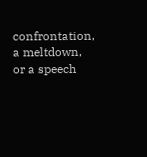confrontation, a meltdown, or a speech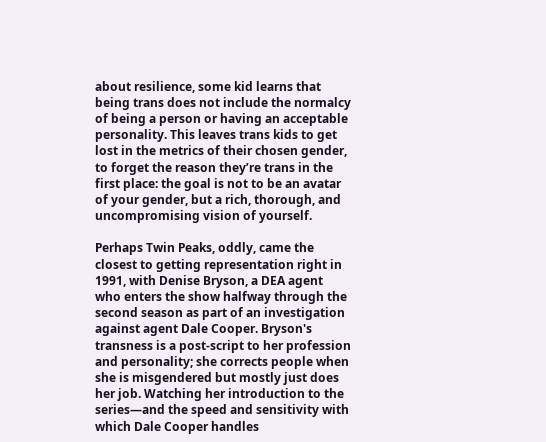about resilience, some kid learns that being trans does not include the normalcy of being a person or having an acceptable personality. This leaves trans kids to get lost in the metrics of their chosen gender, to forget the reason they’re trans in the first place: the goal is not to be an avatar of your gender, but a rich, thorough, and uncompromising vision of yourself.

Perhaps Twin Peaks, oddly, came the closest to getting representation right in 1991, with Denise Bryson, a DEA agent who enters the show halfway through the second season as part of an investigation against agent Dale Cooper. Bryson's transness is a post-script to her profession and personality; she corrects people when she is misgendered but mostly just does her job. Watching her introduction to the series—and the speed and sensitivity with which Dale Cooper handles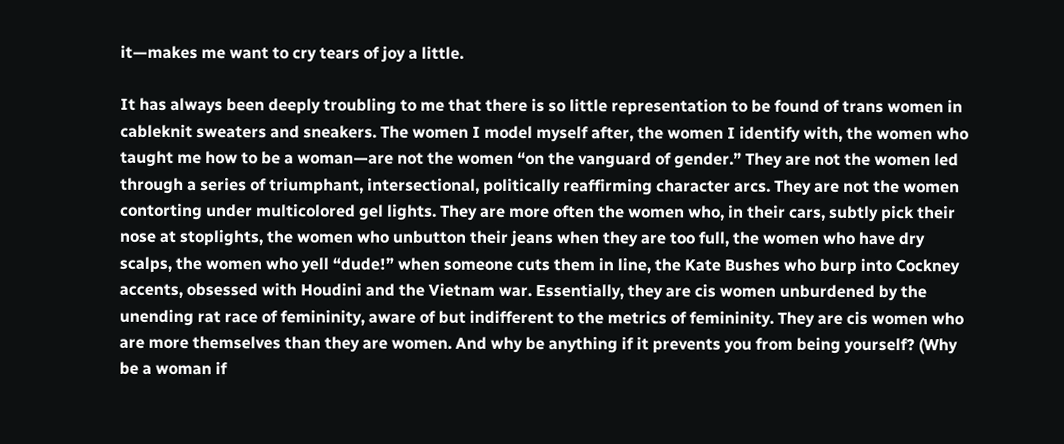it—makes me want to cry tears of joy a little.

It has always been deeply troubling to me that there is so little representation to be found of trans women in cableknit sweaters and sneakers. The women I model myself after, the women I identify with, the women who taught me how to be a woman—are not the women “on the vanguard of gender.” They are not the women led through a series of triumphant, intersectional, politically reaffirming character arcs. They are not the women contorting under multicolored gel lights. They are more often the women who, in their cars, subtly pick their nose at stoplights, the women who unbutton their jeans when they are too full, the women who have dry scalps, the women who yell “dude!” when someone cuts them in line, the Kate Bushes who burp into Cockney accents, obsessed with Houdini and the Vietnam war. Essentially, they are cis women unburdened by the unending rat race of femininity, aware of but indifferent to the metrics of femininity. They are cis women who are more themselves than they are women. And why be anything if it prevents you from being yourself? (Why be a woman if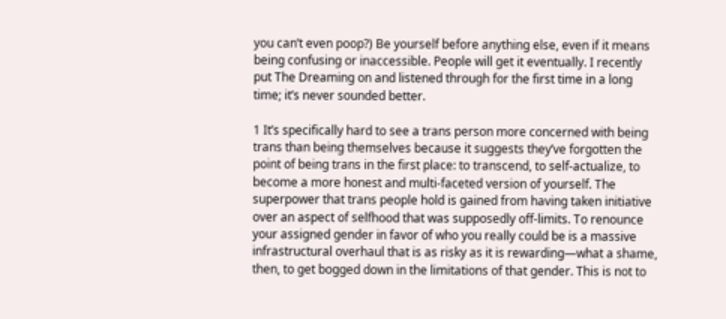you can’t even poop?) Be yourself before anything else, even if it means being confusing or inaccessible. People will get it eventually. I recently put The Dreaming on and listened through for the first time in a long time; it’s never sounded better.

1 It’s specifically hard to see a trans person more concerned with being trans than being themselves because it suggests they’ve forgotten the point of being trans in the first place: to transcend, to self-actualize, to become a more honest and multi-faceted version of yourself. The superpower that trans people hold is gained from having taken initiative over an aspect of selfhood that was supposedly off-limits. To renounce your assigned gender in favor of who you really could be is a massive infrastructural overhaul that is as risky as it is rewarding—what a shame, then, to get bogged down in the limitations of that gender. This is not to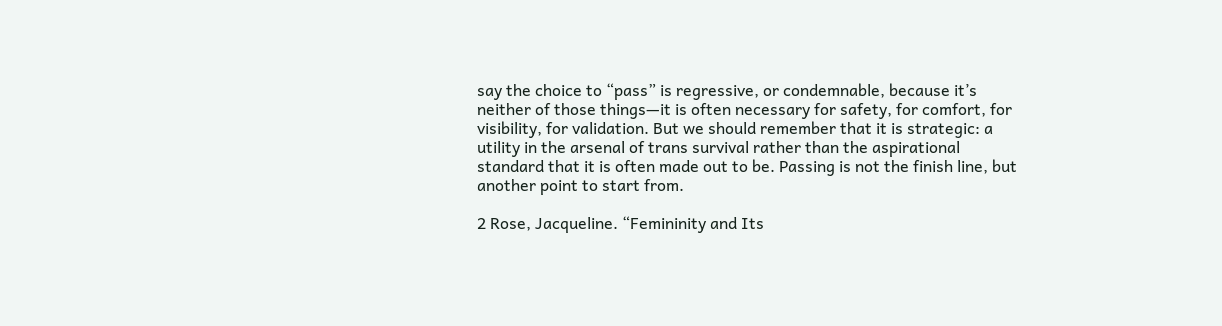say the choice to “pass” is regressive, or condemnable, because it’s neither of those things—it is often necessary for safety, for comfort, for visibility, for validation. But we should remember that it is strategic: a utility in the arsenal of trans survival rather than the aspirational standard that it is often made out to be. Passing is not the finish line, but another point to start from.

2 Rose, Jacqueline. “Femininity and Its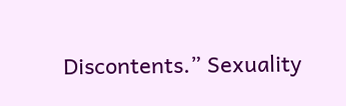Discontents.” Sexuality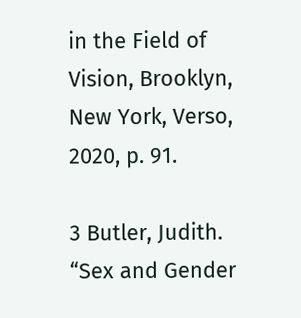in the Field of Vision, Brooklyn, New York, Verso, 2020, p. 91.

3 Butler, Judith. “Sex and Gender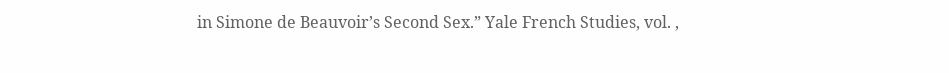in Simone de Beauvoir’s Second Sex.” Yale French Studies, vol. ,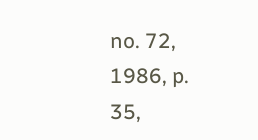no. 72, 1986, p. 35,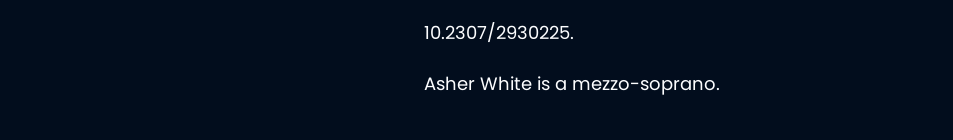10.2307/2930225.

Asher White is a mezzo-soprano.